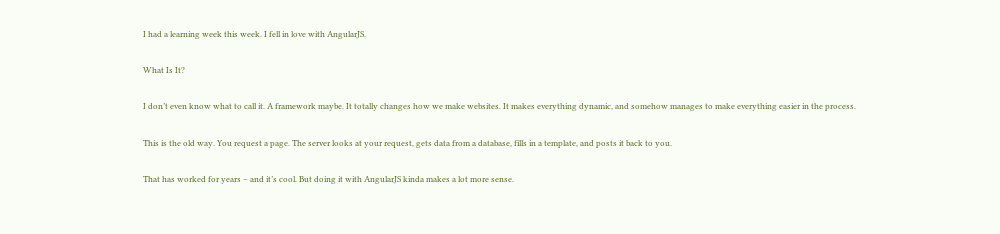I had a learning week this week. I fell in love with AngularJS.

What Is It?

I don’t even know what to call it. A framework maybe. It totally changes how we make websites. It makes everything dynamic, and somehow manages to make everything easier in the process.

This is the old way. You request a page. The server looks at your request, gets data from a database, fills in a template, and posts it back to you.

That has worked for years – and it’s cool. But doing it with AngularJS kinda makes a lot more sense.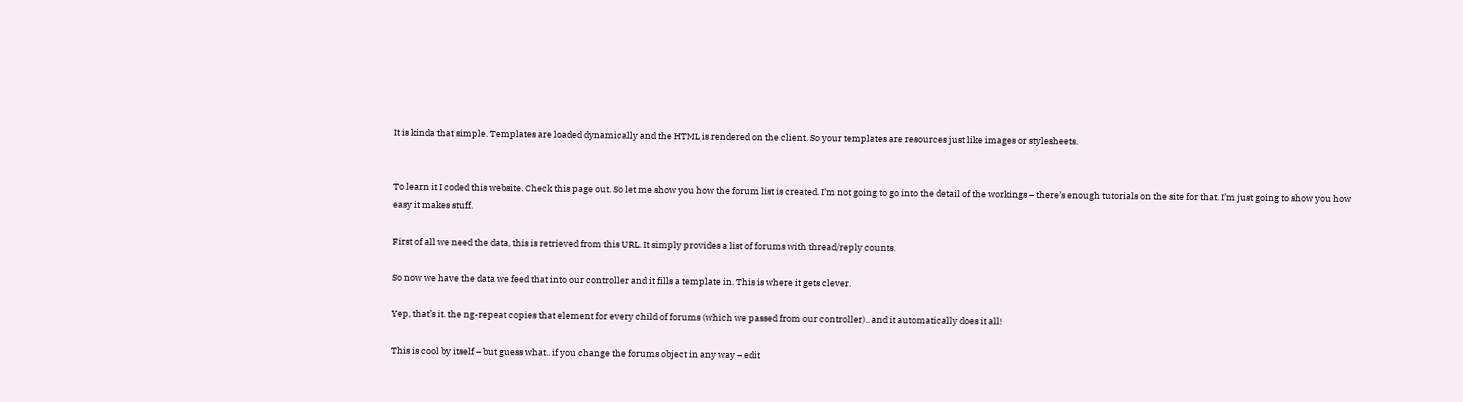It is kinda that simple. Templates are loaded dynamically and the HTML is rendered on the client. So your templates are resources just like images or stylesheets.


To learn it I coded this website. Check this page out. So let me show you how the forum list is created. I’m not going to go into the detail of the workings – there’s enough tutorials on the site for that. I’m just going to show you how easy it makes stuff.

First of all we need the data, this is retrieved from this URL. It simply provides a list of forums with thread/reply counts.

So now we have the data we feed that into our controller and it fills a template in. This is where it gets clever.

Yep, that’s it. the ng-repeat copies that element for every child of forums (which we passed from our controller).. and it automatically does it all!

This is cool by itself – but guess what.. if you change the forums object in any way – edit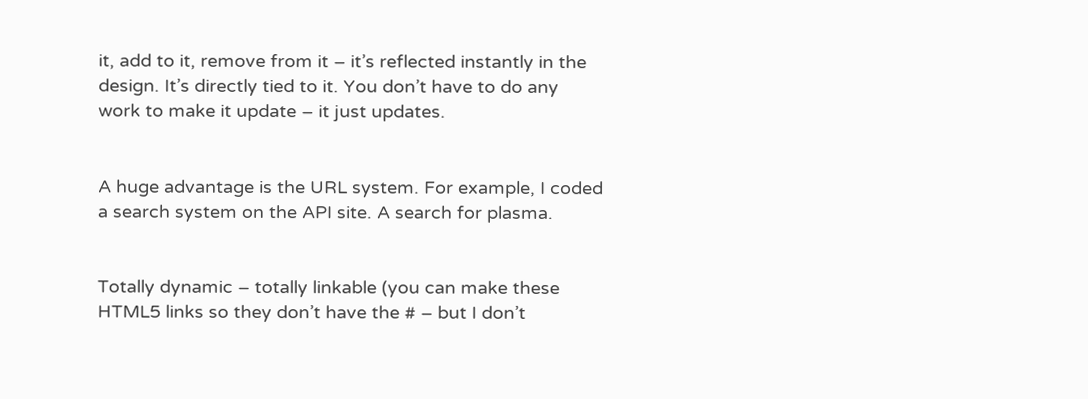it, add to it, remove from it – it’s reflected instantly in the design. It’s directly tied to it. You don’t have to do any work to make it update – it just updates.


A huge advantage is the URL system. For example, I coded a search system on the API site. A search for plasma.


Totally dynamic – totally linkable (you can make these HTML5 links so they don’t have the # – but I don’t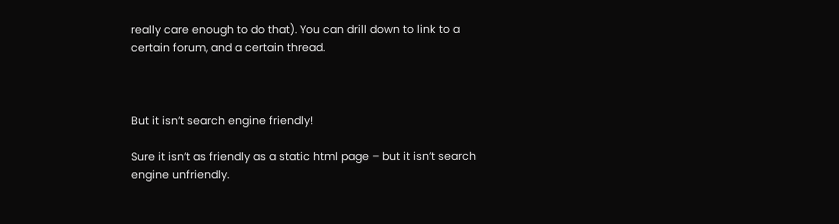really care enough to do that). You can drill down to link to a certain forum, and a certain thread.



But it isn’t search engine friendly!

Sure it isn’t as friendly as a static html page – but it isn’t search engine unfriendly.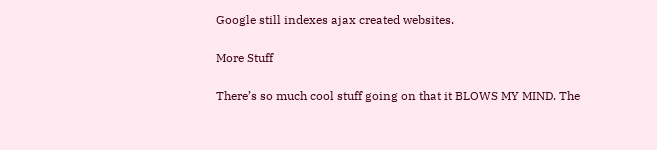Google still indexes ajax created websites.

More Stuff

There’s so much cool stuff going on that it BLOWS MY MIND. The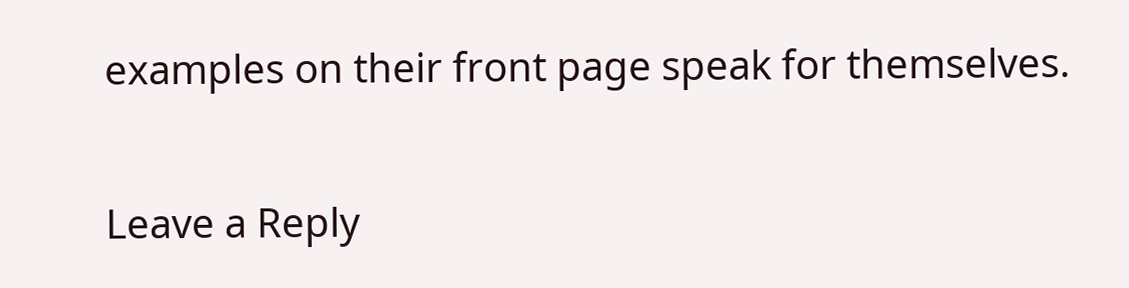examples on their front page speak for themselves.

Leave a Reply